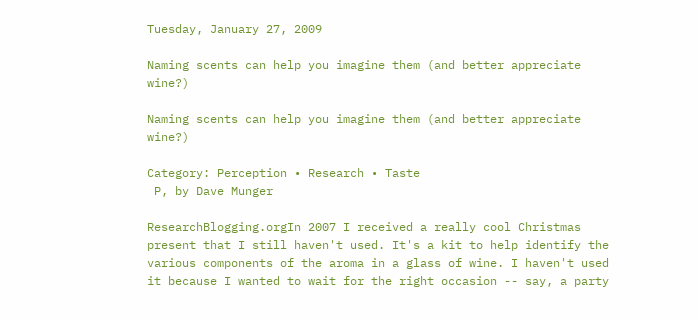Tuesday, January 27, 2009

Naming scents can help you imagine them (and better appreciate wine?)

Naming scents can help you imagine them (and better appreciate wine?)

Category: Perception • Research • Taste
 P, by Dave Munger

ResearchBlogging.orgIn 2007 I received a really cool Christmas present that I still haven't used. It's a kit to help identify the various components of the aroma in a glass of wine. I haven't used it because I wanted to wait for the right occasion -- say, a party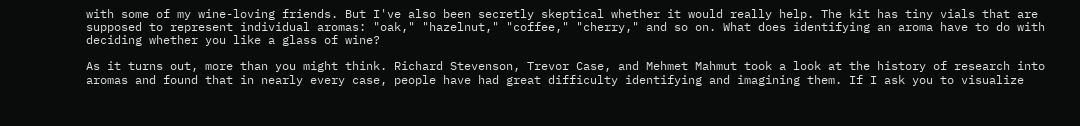with some of my wine-loving friends. But I've also been secretly skeptical whether it would really help. The kit has tiny vials that are supposed to represent individual aromas: "oak," "hazelnut," "coffee," "cherry," and so on. What does identifying an aroma have to do with deciding whether you like a glass of wine?

As it turns out, more than you might think. Richard Stevenson, Trevor Case, and Mehmet Mahmut took a look at the history of research into aromas and found that in nearly every case, people have had great difficulty identifying and imagining them. If I ask you to visualize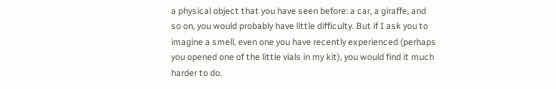a physical object that you have seen before: a car, a giraffe, and so on, you would probably have little difficulty. But if I ask you to imagine a smell, even one you have recently experienced (perhaps you opened one of the little vials in my kit), you would find it much harder to do.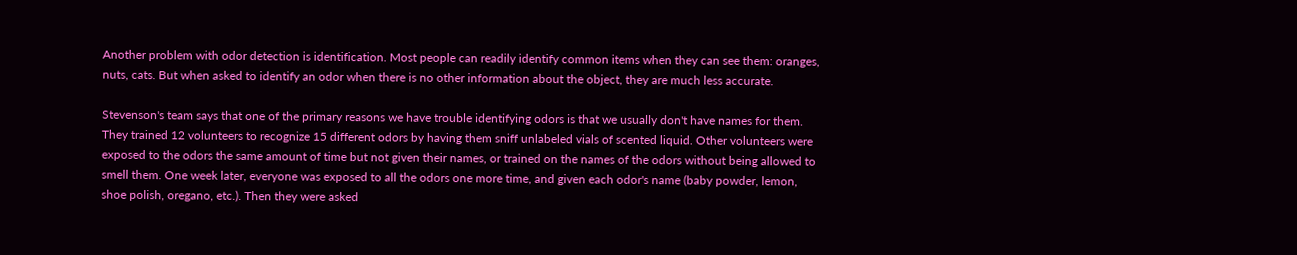Another problem with odor detection is identification. Most people can readily identify common items when they can see them: oranges, nuts, cats. But when asked to identify an odor when there is no other information about the object, they are much less accurate.

Stevenson's team says that one of the primary reasons we have trouble identifying odors is that we usually don't have names for them. They trained 12 volunteers to recognize 15 different odors by having them sniff unlabeled vials of scented liquid. Other volunteers were exposed to the odors the same amount of time but not given their names, or trained on the names of the odors without being allowed to smell them. One week later, everyone was exposed to all the odors one more time, and given each odor's name (baby powder, lemon, shoe polish, oregano, etc.). Then they were asked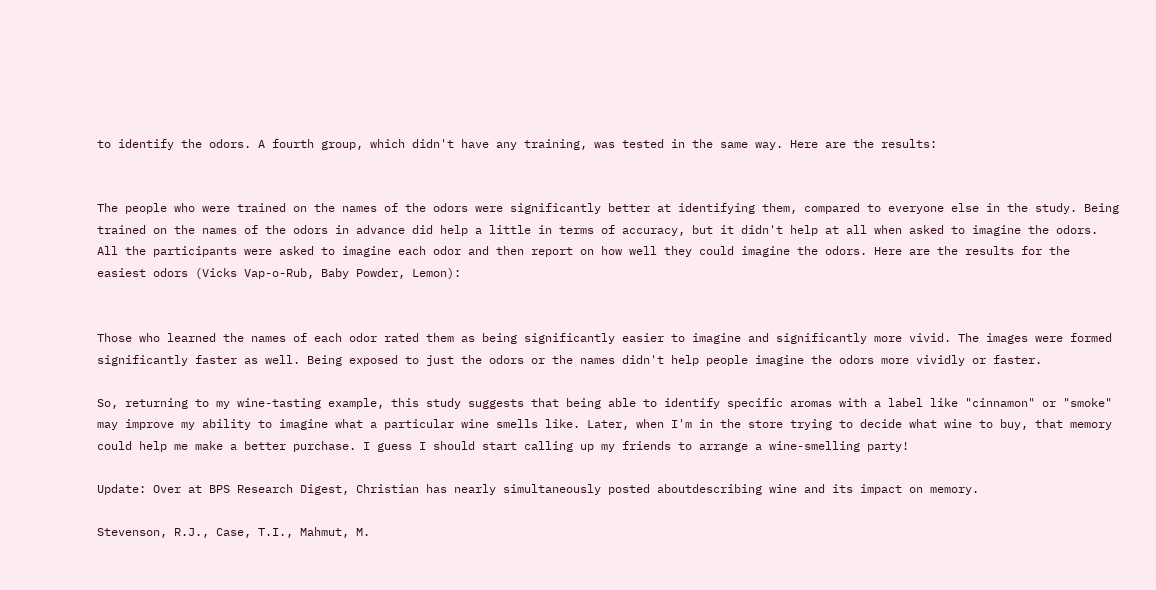to identify the odors. A fourth group, which didn't have any training, was tested in the same way. Here are the results:


The people who were trained on the names of the odors were significantly better at identifying them, compared to everyone else in the study. Being trained on the names of the odors in advance did help a little in terms of accuracy, but it didn't help at all when asked to imagine the odors. All the participants were asked to imagine each odor and then report on how well they could imagine the odors. Here are the results for the easiest odors (Vicks Vap-o-Rub, Baby Powder, Lemon):


Those who learned the names of each odor rated them as being significantly easier to imagine and significantly more vivid. The images were formed significantly faster as well. Being exposed to just the odors or the names didn't help people imagine the odors more vividly or faster.

So, returning to my wine-tasting example, this study suggests that being able to identify specific aromas with a label like "cinnamon" or "smoke" may improve my ability to imagine what a particular wine smells like. Later, when I'm in the store trying to decide what wine to buy, that memory could help me make a better purchase. I guess I should start calling up my friends to arrange a wine-smelling party!

Update: Over at BPS Research Digest, Christian has nearly simultaneously posted aboutdescribing wine and its impact on memory.

Stevenson, R.J., Case, T.I., Mahmut, M.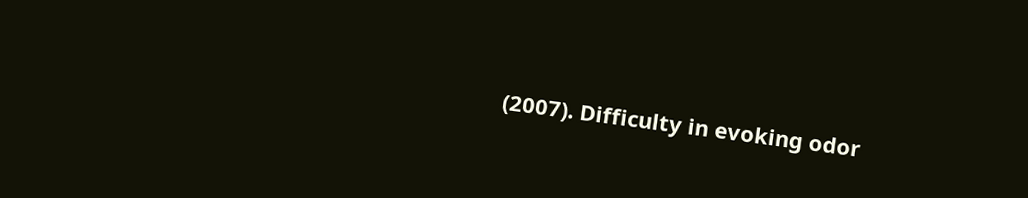(2007). Difficulty in evoking odor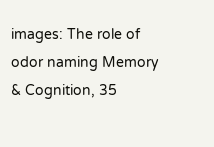images: The role of odor naming Memory & Cognition, 35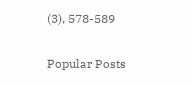(3), 578-589

Popular Posts